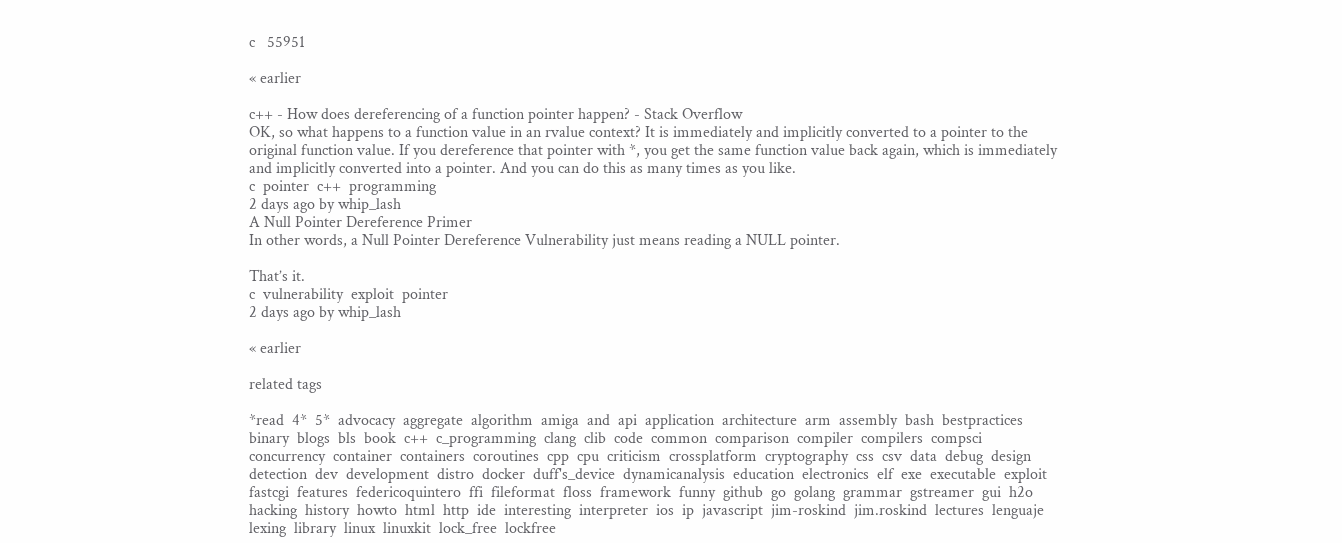c   55951

« earlier

c++ - How does dereferencing of a function pointer happen? - Stack Overflow
OK, so what happens to a function value in an rvalue context? It is immediately and implicitly converted to a pointer to the original function value. If you dereference that pointer with *, you get the same function value back again, which is immediately and implicitly converted into a pointer. And you can do this as many times as you like.
c  pointer  c++  programming
2 days ago by whip_lash
A Null Pointer Dereference Primer
In other words, a Null Pointer Dereference Vulnerability just means reading a NULL pointer.

That’s it.
c  vulnerability  exploit  pointer
2 days ago by whip_lash

« earlier

related tags

*read  4*  5*  advocacy  aggregate  algorithm  amiga  and  api  application  architecture  arm  assembly  bash  bestpractices  binary  blogs  bls  book  c++  c_programming  clang  clib  code  common  comparison  compiler  compilers  compsci  concurrency  container  containers  coroutines  cpp  cpu  criticism  crossplatform  cryptography  css  csv  data  debug  design  detection  dev  development  distro  docker  duff's_device  dynamicanalysis  education  electronics  elf  exe  executable  exploit  fastcgi  features  federicoquintero  ffi  fileformat  floss  framework  funny  github  go  golang  grammar  gstreamer  gui  h2o  hacking  history  howto  html  http  ide  interesting  interpreter  ios  ip  javascript  jim-roskind  jim.roskind  lectures  lenguaje  lexing  library  linux  linuxkit  lock_free  lockfree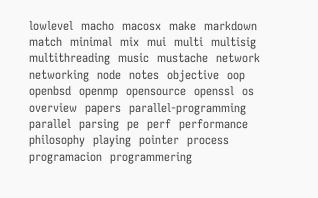lowlevel  macho  macosx  make  markdown  match  minimal  mix  mui  multi  multisig  multithreading  music  mustache  network  networking  node  notes  objective  oop  openbsd  openmp  opensource  openssl  os  overview  papers  parallel-programming  parallel  parsing  pe  perf  performance  philosophy  playing  pointer  process  programacion  programmering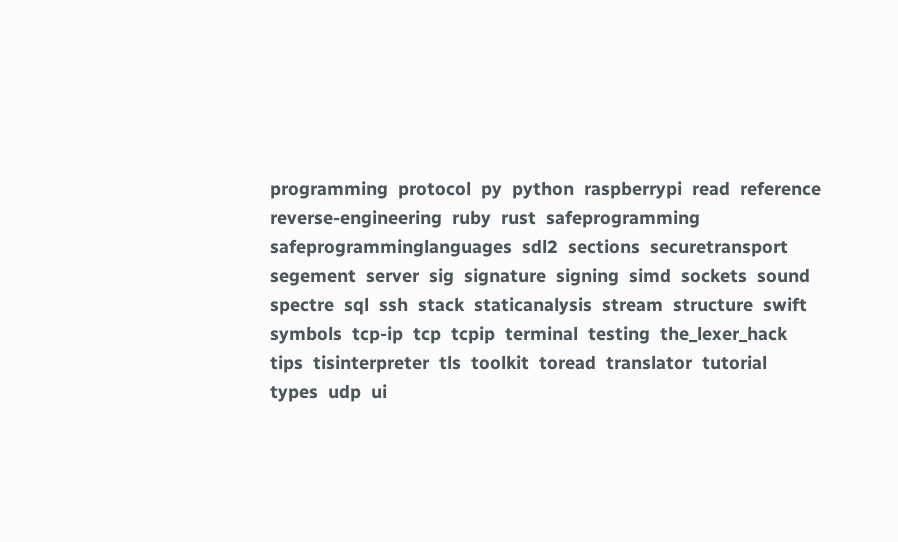programming  protocol  py  python  raspberrypi  read  reference  reverse-engineering  ruby  rust  safeprogramming  safeprogramminglanguages  sdl2  sections  securetransport  segement  server  sig  signature  signing  simd  sockets  sound  spectre  sql  ssh  stack  staticanalysis  stream  structure  swift  symbols  tcp-ip  tcp  tcpip  terminal  testing  the_lexer_hack  tips  tisinterpreter  tls  toolkit  toread  translator  tutorial  types  udp  ui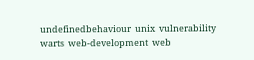undefinedbehaviour  unix  vulnerability  warts  web-development  web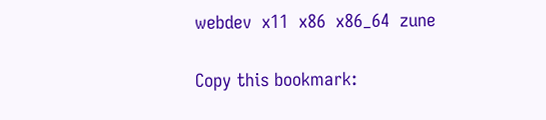webdev  x11  x86  x86_64  zune

Copy this bookmark: